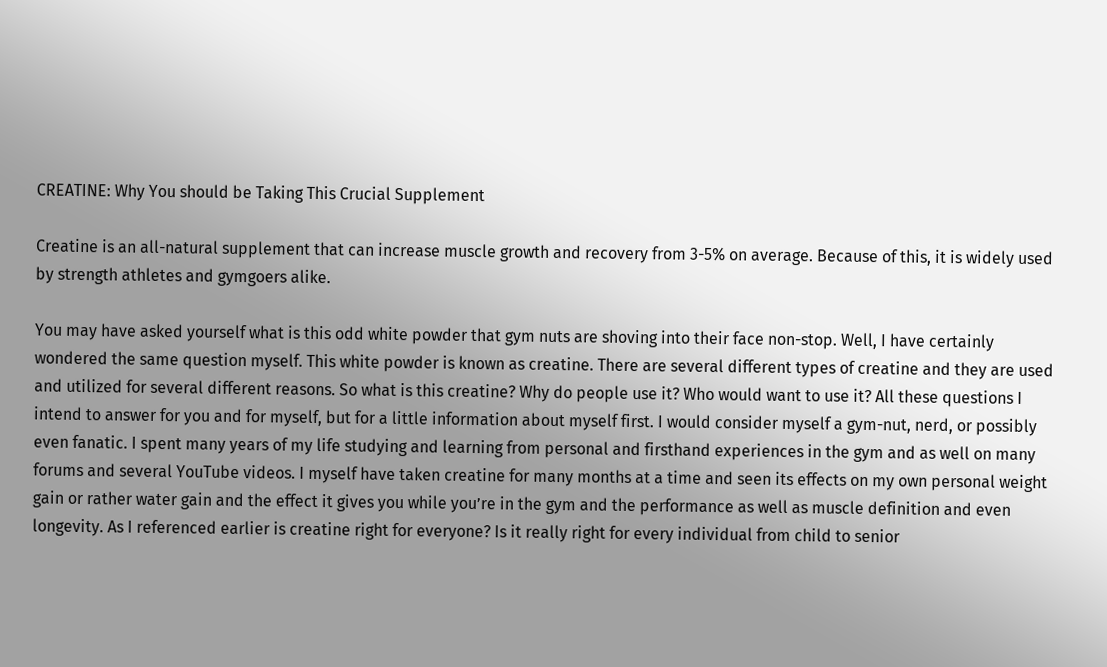CREATINE: Why You should be Taking This Crucial Supplement

Creatine is an all-natural supplement that can increase muscle growth and recovery from 3-5% on average. Because of this, it is widely used by strength athletes and gymgoers alike.

You may have asked yourself what is this odd white powder that gym nuts are shoving into their face non-stop. Well, I have certainly wondered the same question myself. This white powder is known as creatine. There are several different types of creatine and they are used and utilized for several different reasons. So what is this creatine? Why do people use it? Who would want to use it? All these questions I intend to answer for you and for myself, but for a little information about myself first. I would consider myself a gym-nut, nerd, or possibly even fanatic. I spent many years of my life studying and learning from personal and firsthand experiences in the gym and as well on many forums and several YouTube videos. I myself have taken creatine for many months at a time and seen its effects on my own personal weight gain or rather water gain and the effect it gives you while you’re in the gym and the performance as well as muscle definition and even longevity. As I referenced earlier is creatine right for everyone? Is it really right for every individual from child to senior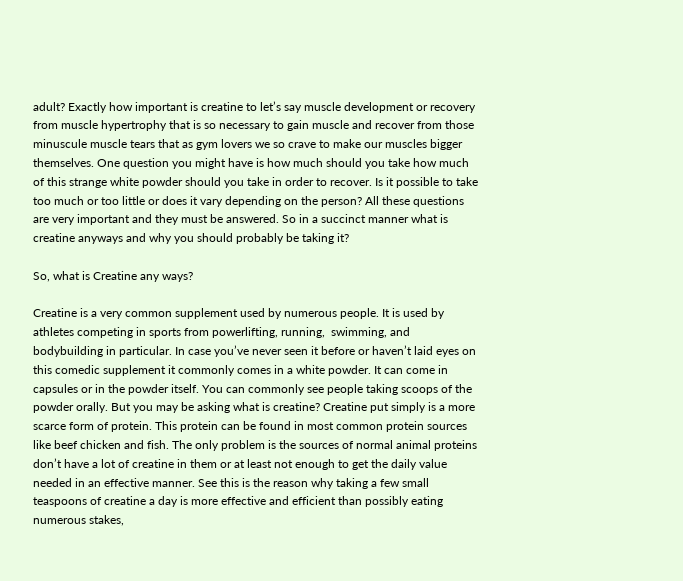adult? Exactly how important is creatine to let’s say muscle development or recovery from muscle hypertrophy that is so necessary to gain muscle and recover from those minuscule muscle tears that as gym lovers we so crave to make our muscles bigger themselves. One question you might have is how much should you take how much of this strange white powder should you take in order to recover. Is it possible to take too much or too little or does it vary depending on the person? All these questions are very important and they must be answered. So in a succinct manner what is creatine anyways and why you should probably be taking it?

So, what is Creatine any ways?

Creatine is a very common supplement used by numerous people. It is used by athletes competing in sports from powerlifting, running,  swimming, and bodybuilding in particular. In case you’ve never seen it before or haven’t laid eyes on this comedic supplement it commonly comes in a white powder. It can come in capsules or in the powder itself. You can commonly see people taking scoops of the powder orally. But you may be asking what is creatine? Creatine put simply is a more scarce form of protein. This protein can be found in most common protein sources like beef chicken and fish. The only problem is the sources of normal animal proteins don’t have a lot of creatine in them or at least not enough to get the daily value needed in an effective manner. See this is the reason why taking a few small teaspoons of creatine a day is more effective and efficient than possibly eating numerous stakes,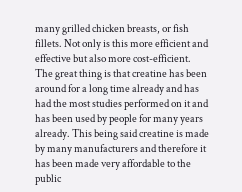many grilled chicken breasts, or fish fillets. Not only is this more efficient and effective but also more cost-efficient. The great thing is that creatine has been around for a long time already and has had the most studies performed on it and has been used by people for many years already. This being said creatine is made by many manufacturers and therefore it has been made very affordable to the public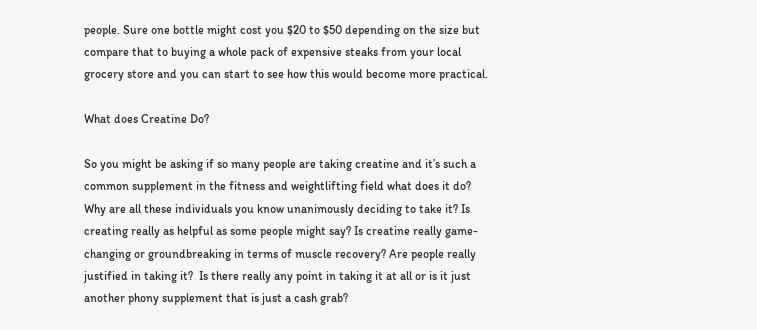people. Sure one bottle might cost you $20 to $50 depending on the size but compare that to buying a whole pack of expensive steaks from your local grocery store and you can start to see how this would become more practical.

What does Creatine Do?

So you might be asking if so many people are taking creatine and it’s such a common supplement in the fitness and weightlifting field what does it do? Why are all these individuals you know unanimously deciding to take it? Is creating really as helpful as some people might say? Is creatine really game-changing or groundbreaking in terms of muscle recovery? Are people really justified in taking it?  Is there really any point in taking it at all or is it just another phony supplement that is just a cash grab?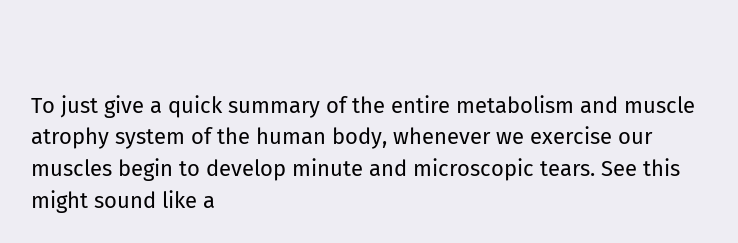To just give a quick summary of the entire metabolism and muscle atrophy system of the human body, whenever we exercise our muscles begin to develop minute and microscopic tears. See this might sound like a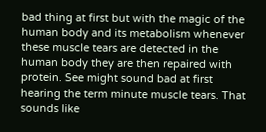bad thing at first but with the magic of the human body and its metabolism whenever these muscle tears are detected in the human body they are then repaired with protein. See might sound bad at first hearing the term minute muscle tears. That sounds like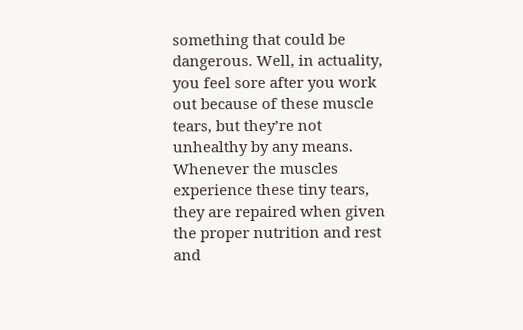something that could be dangerous. Well, in actuality, you feel sore after you work out because of these muscle tears, but they’re not unhealthy by any means. Whenever the muscles experience these tiny tears, they are repaired when given the proper nutrition and rest and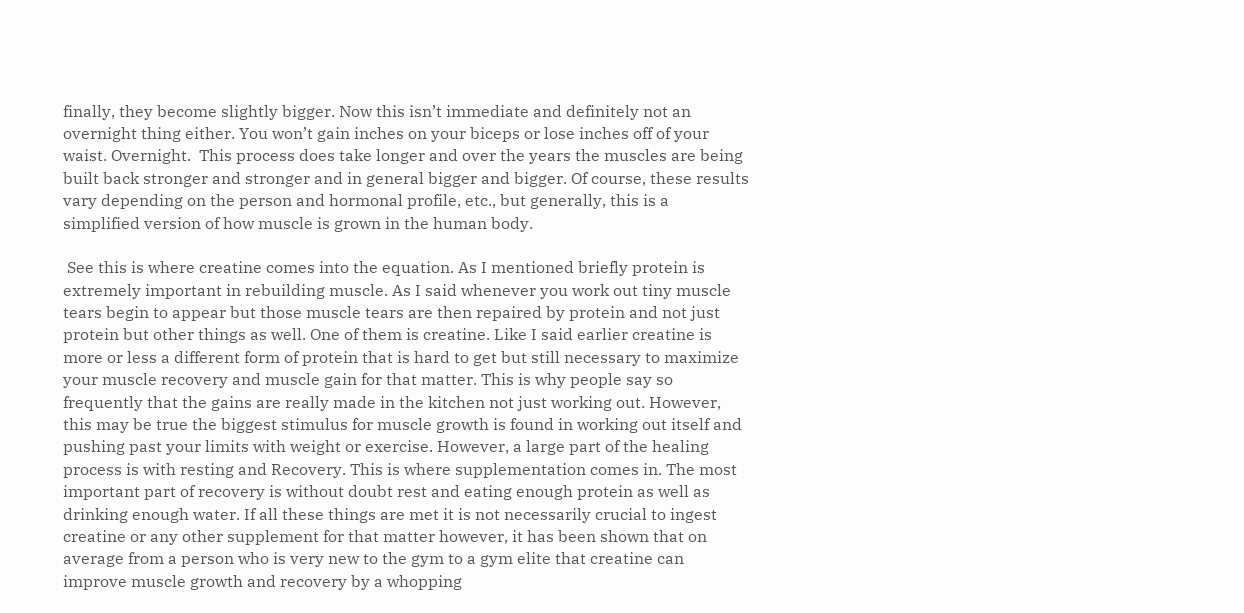finally, they become slightly bigger. Now this isn’t immediate and definitely not an overnight thing either. You won’t gain inches on your biceps or lose inches off of your waist. Overnight.  This process does take longer and over the years the muscles are being built back stronger and stronger and in general bigger and bigger. Of course, these results vary depending on the person and hormonal profile, etc., but generally, this is a simplified version of how muscle is grown in the human body.

 See this is where creatine comes into the equation. As I mentioned briefly protein is extremely important in rebuilding muscle. As I said whenever you work out tiny muscle tears begin to appear but those muscle tears are then repaired by protein and not just protein but other things as well. One of them is creatine. Like I said earlier creatine is more or less a different form of protein that is hard to get but still necessary to maximize your muscle recovery and muscle gain for that matter. This is why people say so frequently that the gains are really made in the kitchen not just working out. However, this may be true the biggest stimulus for muscle growth is found in working out itself and pushing past your limits with weight or exercise. However, a large part of the healing process is with resting and Recovery. This is where supplementation comes in. The most important part of recovery is without doubt rest and eating enough protein as well as drinking enough water. If all these things are met it is not necessarily crucial to ingest creatine or any other supplement for that matter however, it has been shown that on average from a person who is very new to the gym to a gym elite that creatine can improve muscle growth and recovery by a whopping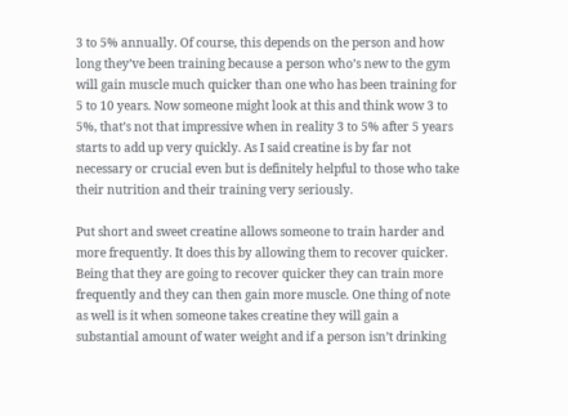3 to 5% annually. Of course, this depends on the person and how long they’ve been training because a person who’s new to the gym will gain muscle much quicker than one who has been training for 5 to 10 years. Now someone might look at this and think wow 3 to 5%, that’s not that impressive when in reality 3 to 5% after 5 years starts to add up very quickly. As I said creatine is by far not necessary or crucial even but is definitely helpful to those who take their nutrition and their training very seriously.

Put short and sweet creatine allows someone to train harder and more frequently. It does this by allowing them to recover quicker. Being that they are going to recover quicker they can train more frequently and they can then gain more muscle. One thing of note as well is it when someone takes creatine they will gain a substantial amount of water weight and if a person isn’t drinking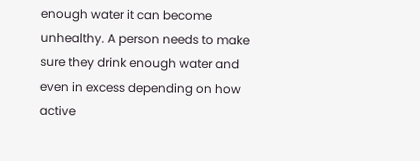enough water it can become unhealthy. A person needs to make sure they drink enough water and even in excess depending on how active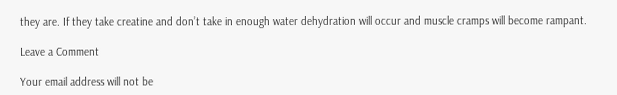they are. If they take creatine and don’t take in enough water dehydration will occur and muscle cramps will become rampant.

Leave a Comment

Your email address will not be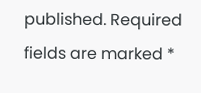published. Required fields are marked *